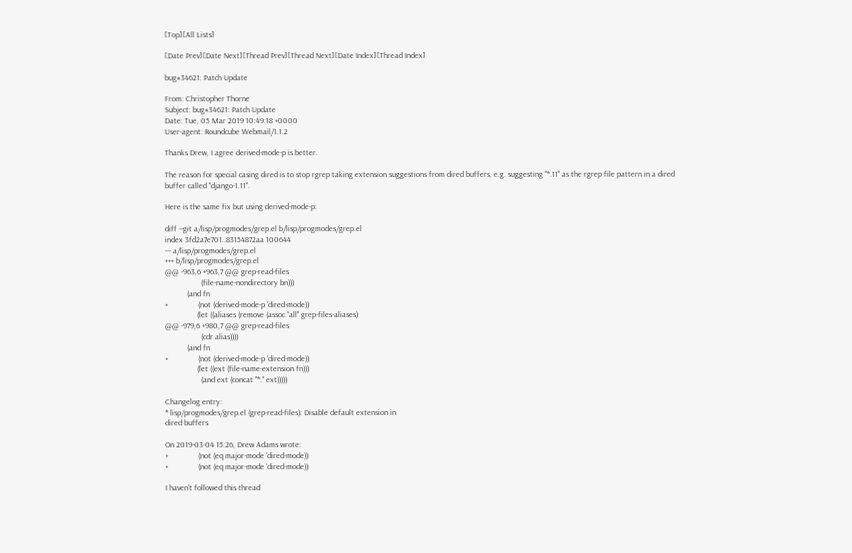[Top][All Lists]

[Date Prev][Date Next][Thread Prev][Thread Next][Date Index][Thread Index]

bug#34621: Patch Update

From: Christopher Thorne
Subject: bug#34621: Patch Update
Date: Tue, 05 Mar 2019 10:49:18 +0000
User-agent: Roundcube Webmail/1.1.2

Thanks Drew, I agree derived-mode-p is better.

The reason for special casing dired is to stop rgrep taking extension suggestions from dired buffers, e.g. suggesting "*.11" as the rgrep file pattern in a dired buffer called "django-1.11".

Here is the same fix but using derived-mode-p:

diff --git a/lisp/progmodes/grep.el b/lisp/progmodes/grep.el
index 3fd2a7e701..83154872aa 100644
--- a/lisp/progmodes/grep.el
+++ b/lisp/progmodes/grep.el
@@ -963,6 +963,7 @@ grep-read-files
                  (file-name-nondirectory bn)))
           (and fn
+               (not (derived-mode-p 'dired-mode))
                (let ((aliases (remove (assoc "all" grep-files-aliases)
@@ -979,6 +980,7 @@ grep-read-files
                  (cdr alias))))
           (and fn
+               (not (derived-mode-p 'dired-mode))
                (let ((ext (file-name-extension fn)))
                  (and ext (concat "*." ext)))))

Changelog entry:
* lisp/progmodes/grep.el (grep-read-files): Disable default extension in
dired buffers

On 2019-03-04 15:26, Drew Adams wrote:
+               (not (eq major-mode 'dired-mode))
+               (not (eq major-mode 'dired-mode))

I haven't followed this thread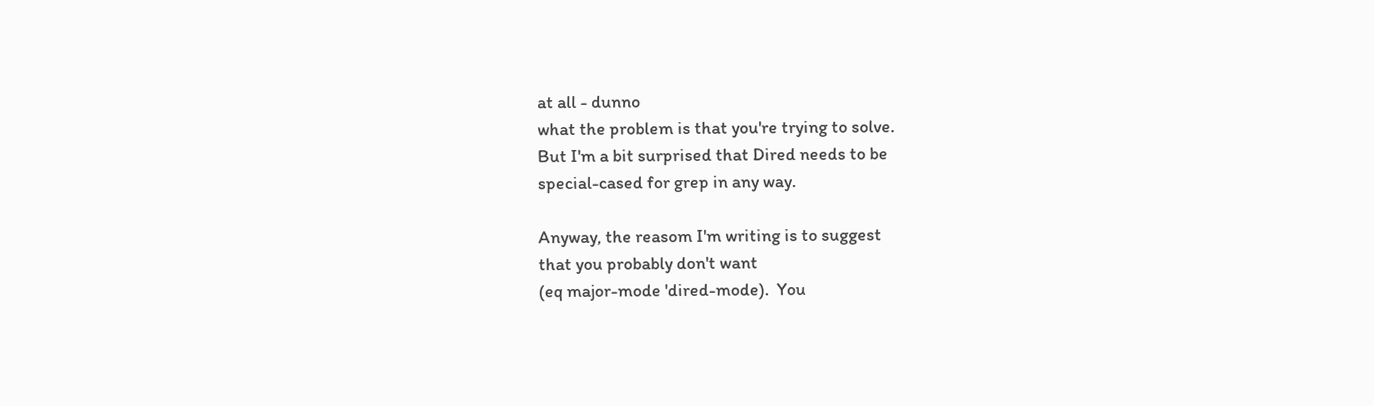at all - dunno
what the problem is that you're trying to solve.
But I'm a bit surprised that Dired needs to be
special-cased for grep in any way.

Anyway, the reasom I'm writing is to suggest
that you probably don't want
(eq major-mode 'dired-mode).  You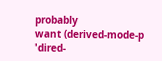probably
want (derived-mode-p 'dired-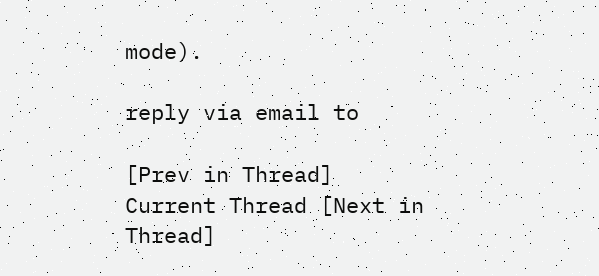mode).

reply via email to

[Prev in Thread] Current Thread [Next in Thread]